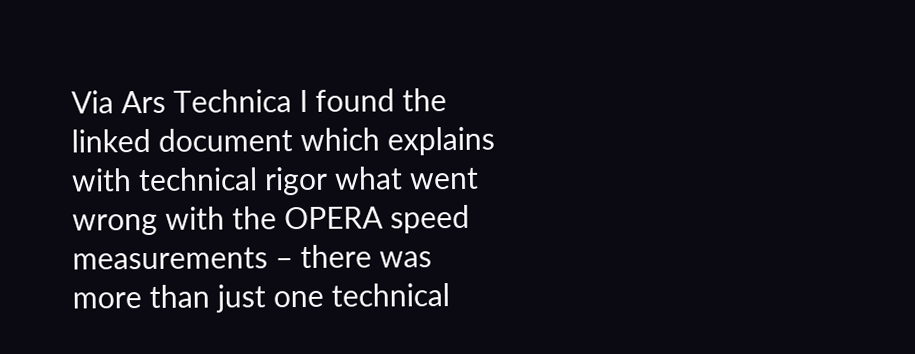Via Ars Technica I found the linked document which explains with technical rigor what went wrong with the OPERA speed measurements – there was more than just one technical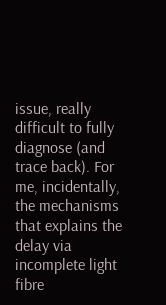issue, really difficult to fully diagnose (and trace back). For me, incidentally, the mechanisms that explains the delay via incomplete light fibre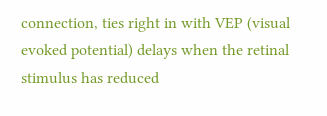connection, ties right in with VEP (visual evoked potential) delays when the retinal stimulus has reduced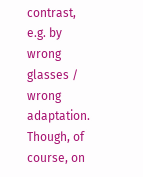contrast, e.g. by wrong glasses / wrong adaptation. Though, of course, on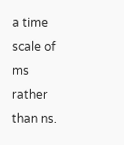a time scale of ms rather than ns.